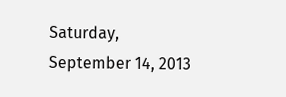Saturday, September 14, 2013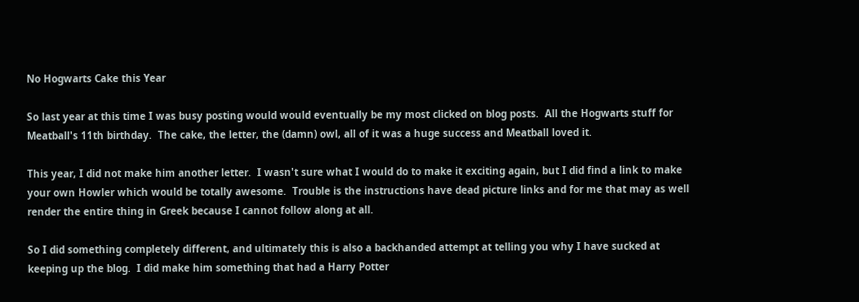No Hogwarts Cake this Year

So last year at this time I was busy posting would would eventually be my most clicked on blog posts.  All the Hogwarts stuff for Meatball's 11th birthday.  The cake, the letter, the (damn) owl, all of it was a huge success and Meatball loved it.

This year, I did not make him another letter.  I wasn't sure what I would do to make it exciting again, but I did find a link to make your own Howler which would be totally awesome.  Trouble is the instructions have dead picture links and for me that may as well render the entire thing in Greek because I cannot follow along at all.

So I did something completely different, and ultimately this is also a backhanded attempt at telling you why I have sucked at keeping up the blog.  I did make him something that had a Harry Potter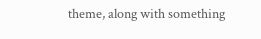theme, along with something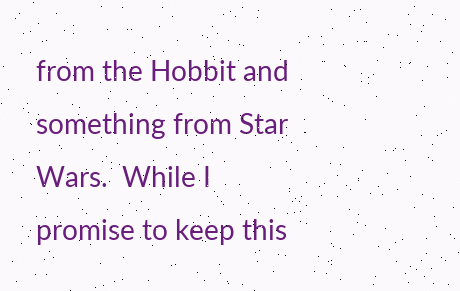from the Hobbit and something from Star Wars.  While I promise to keep this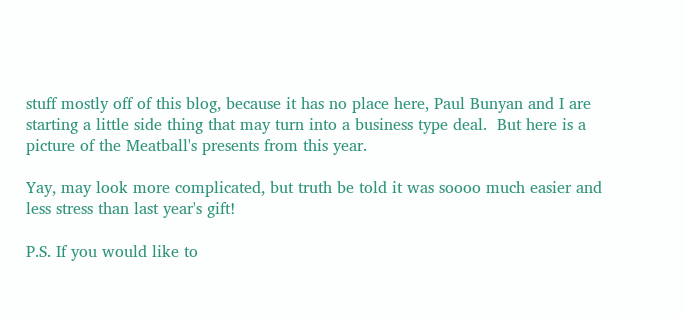stuff mostly off of this blog, because it has no place here, Paul Bunyan and I are starting a little side thing that may turn into a business type deal.  But here is a picture of the Meatball's presents from this year.

Yay, may look more complicated, but truth be told it was soooo much easier and less stress than last year's gift!

P.S. If you would like to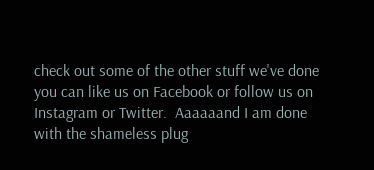check out some of the other stuff we've done you can like us on Facebook or follow us on Instagram or Twitter.  Aaaaaand I am done with the shameless plug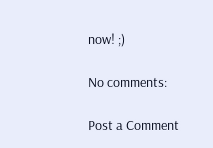now! ;)

No comments:

Post a Comment